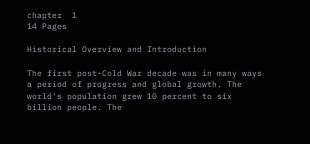chapter  1
14 Pages

Historical Overview and Introduction

The first post-Cold War decade was in many ways a period of progress and global growth. The world's population grew 10 percent to six billion people. The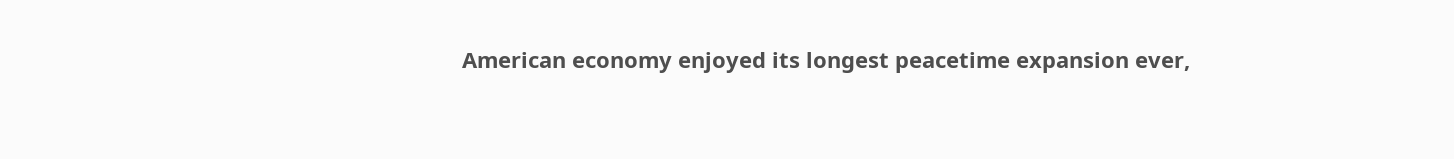American economy enjoyed its longest peacetime expansion ever,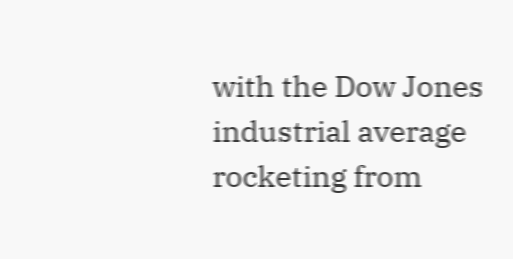with the Dow Jones industrial average rocketing from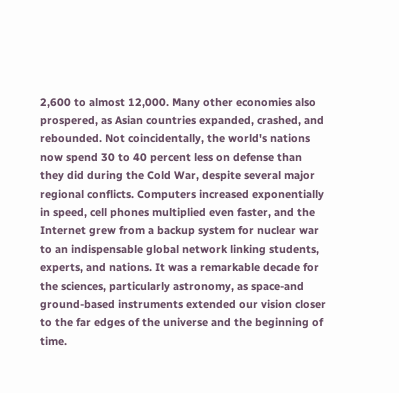2,600 to almost 12,000. Many other economies also prospered, as Asian countries expanded, crashed, and rebounded. Not coincidentally, the world's nations now spend 30 to 40 percent less on defense than they did during the Cold War, despite several major regional conflicts. Computers increased exponentially in speed, cell phones multiplied even faster, and the Internet grew from a backup system for nuclear war to an indispensable global network linking students, experts, and nations. It was a remarkable decade for the sciences, particularly astronomy, as space-and ground-based instruments extended our vision closer to the far edges of the universe and the beginning of time.